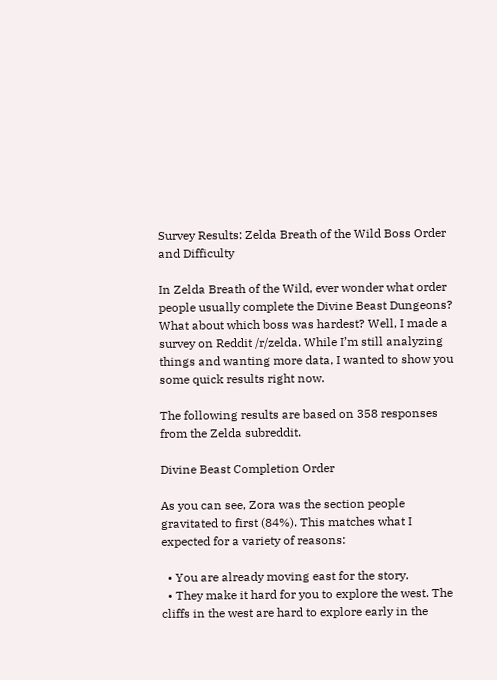Survey Results: Zelda Breath of the Wild Boss Order and Difficulty

In Zelda Breath of the Wild, ever wonder what order people usually complete the Divine Beast Dungeons? What about which boss was hardest? Well, I made a survey on Reddit /r/zelda. While I’m still analyzing things and wanting more data, I wanted to show you some quick results right now.

The following results are based on 358 responses from the Zelda subreddit.

Divine Beast Completion Order

As you can see, Zora was the section people gravitated to first (84%). This matches what I expected for a variety of reasons:

  • You are already moving east for the story.
  • They make it hard for you to explore the west. The cliffs in the west are hard to explore early in the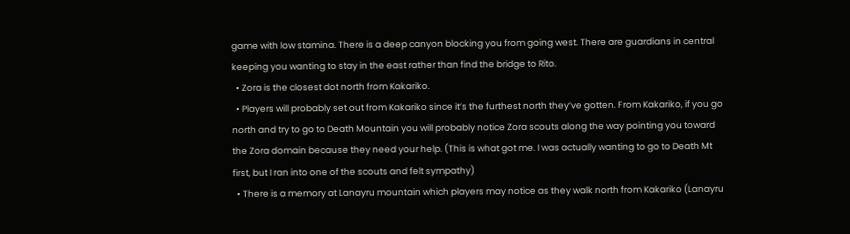game with low stamina. There is a deep canyon blocking you from going west. There are guardians in central keeping you wanting to stay in the east rather than find the bridge to Rito.
  • Zora is the closest dot north from Kakariko.
  • Players will probably set out from Kakariko since it’s the furthest north they’ve gotten. From Kakariko, if you go north and try to go to Death Mountain you will probably notice Zora scouts along the way pointing you toward the Zora domain because they need your help. (This is what got me. I was actually wanting to go to Death Mt first, but I ran into one of the scouts and felt sympathy)
  • There is a memory at Lanayru mountain which players may notice as they walk north from Kakariko (Lanayru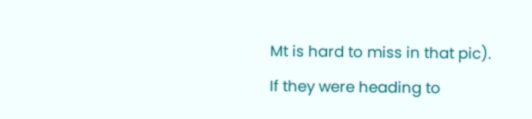Mt is hard to miss in that pic). If they were heading to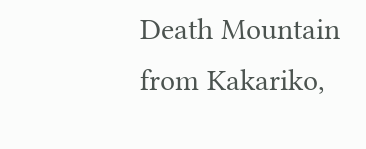Death Mountain from Kakariko,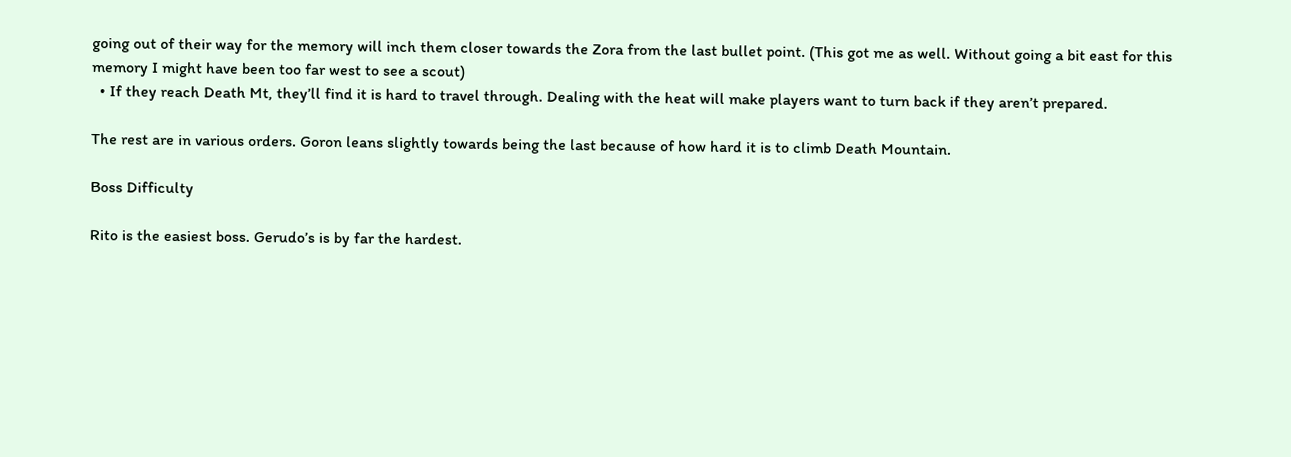going out of their way for the memory will inch them closer towards the Zora from the last bullet point. (This got me as well. Without going a bit east for this memory I might have been too far west to see a scout)
  • If they reach Death Mt, they’ll find it is hard to travel through. Dealing with the heat will make players want to turn back if they aren’t prepared.

The rest are in various orders. Goron leans slightly towards being the last because of how hard it is to climb Death Mountain.

Boss Difficulty

Rito is the easiest boss. Gerudo’s is by far the hardest.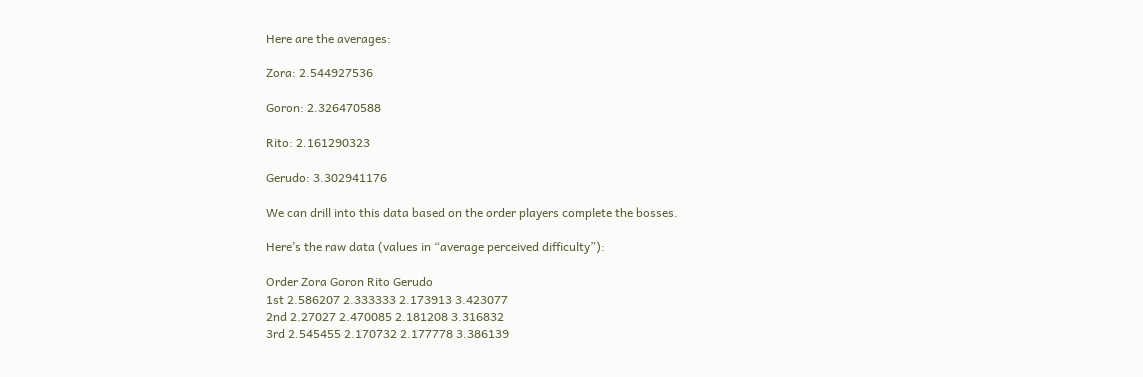Here are the averages:

Zora: 2.544927536

Goron: 2.326470588

Rito: 2.161290323

Gerudo: 3.302941176

We can drill into this data based on the order players complete the bosses.

Here’s the raw data (values in “average perceived difficulty”):

Order Zora Goron Rito Gerudo
1st 2.586207 2.333333 2.173913 3.423077
2nd 2.27027 2.470085 2.181208 3.316832
3rd 2.545455 2.170732 2.177778 3.386139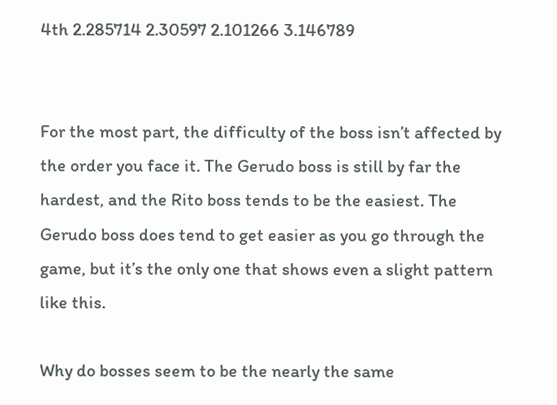4th 2.285714 2.30597 2.101266 3.146789


For the most part, the difficulty of the boss isn’t affected by the order you face it. The Gerudo boss is still by far the hardest, and the Rito boss tends to be the easiest. The Gerudo boss does tend to get easier as you go through the game, but it’s the only one that shows even a slight pattern like this.

Why do bosses seem to be the nearly the same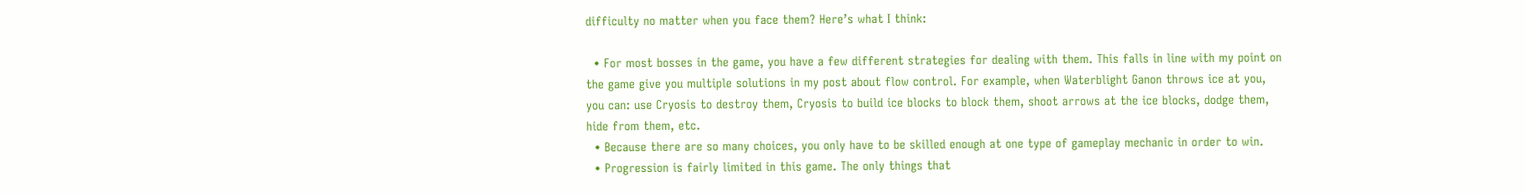difficulty no matter when you face them? Here’s what I think:

  • For most bosses in the game, you have a few different strategies for dealing with them. This falls in line with my point on the game give you multiple solutions in my post about flow control. For example, when Waterblight Ganon throws ice at you, you can: use Cryosis to destroy them, Cryosis to build ice blocks to block them, shoot arrows at the ice blocks, dodge them, hide from them, etc.
  • Because there are so many choices, you only have to be skilled enough at one type of gameplay mechanic in order to win.
  • Progression is fairly limited in this game. The only things that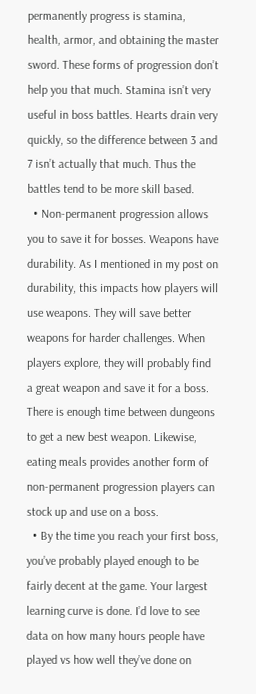permanently progress is stamina, health, armor, and obtaining the master sword. These forms of progression don’t help you that much. Stamina isn’t very useful in boss battles. Hearts drain very quickly, so the difference between 3 and 7 isn’t actually that much. Thus the battles tend to be more skill based.
  • Non-permanent progression allows you to save it for bosses. Weapons have durability. As I mentioned in my post on durability, this impacts how players will use weapons. They will save better weapons for harder challenges. When players explore, they will probably find a great weapon and save it for a boss. There is enough time between dungeons to get a new best weapon. Likewise, eating meals provides another form of non-permanent progression players can stock up and use on a boss.
  • By the time you reach your first boss, you’ve probably played enough to be fairly decent at the game. Your largest learning curve is done. I’d love to see data on how many hours people have played vs how well they’ve done on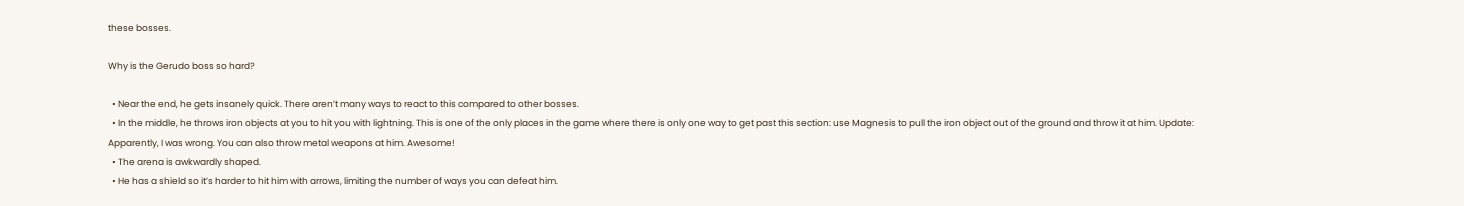these bosses.

Why is the Gerudo boss so hard?

  • Near the end, he gets insanely quick. There aren’t many ways to react to this compared to other bosses.
  • In the middle, he throws iron objects at you to hit you with lightning. This is one of the only places in the game where there is only one way to get past this section: use Magnesis to pull the iron object out of the ground and throw it at him. Update: Apparently, I was wrong. You can also throw metal weapons at him. Awesome!
  • The arena is awkwardly shaped.
  • He has a shield so it’s harder to hit him with arrows, limiting the number of ways you can defeat him.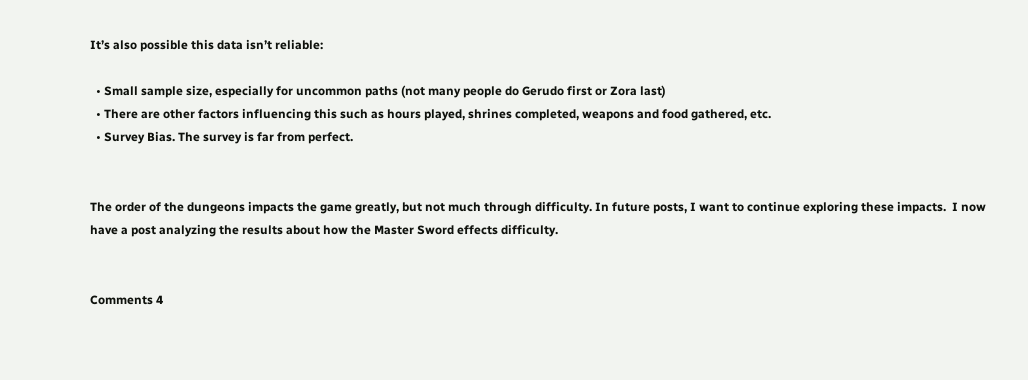It’s also possible this data isn’t reliable:

  • Small sample size, especially for uncommon paths (not many people do Gerudo first or Zora last)
  • There are other factors influencing this such as hours played, shrines completed, weapons and food gathered, etc.
  • Survey Bias. The survey is far from perfect.


The order of the dungeons impacts the game greatly, but not much through difficulty. In future posts, I want to continue exploring these impacts.  I now have a post analyzing the results about how the Master Sword effects difficulty.


Comments 4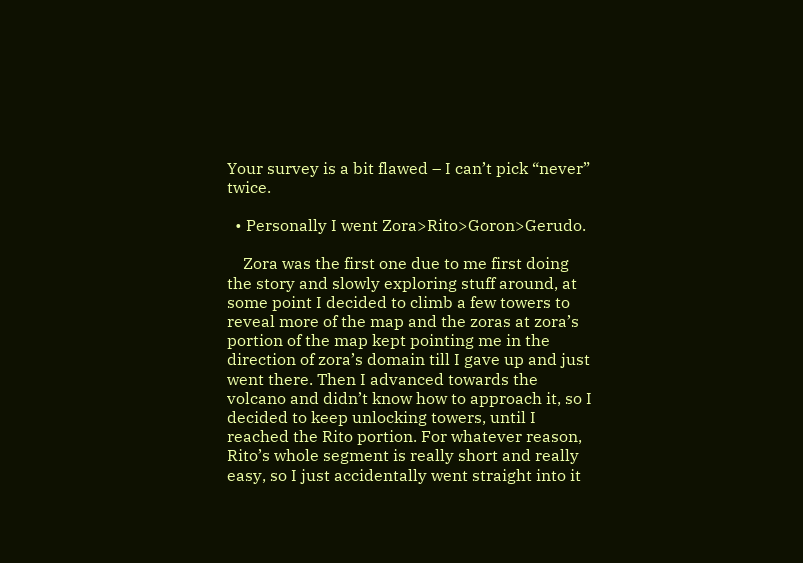Your survey is a bit flawed – I can’t pick “never” twice.

  • Personally I went Zora>Rito>Goron>Gerudo.

    Zora was the first one due to me first doing the story and slowly exploring stuff around, at some point I decided to climb a few towers to reveal more of the map and the zoras at zora’s portion of the map kept pointing me in the direction of zora’s domain till I gave up and just went there. Then I advanced towards the volcano and didn’t know how to approach it, so I decided to keep unlocking towers, until I reached the Rito portion. For whatever reason, Rito’s whole segment is really short and really easy, so I just accidentally went straight into it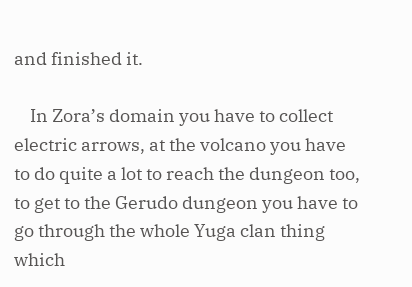and finished it.

    In Zora’s domain you have to collect electric arrows, at the volcano you have to do quite a lot to reach the dungeon too, to get to the Gerudo dungeon you have to go through the whole Yuga clan thing which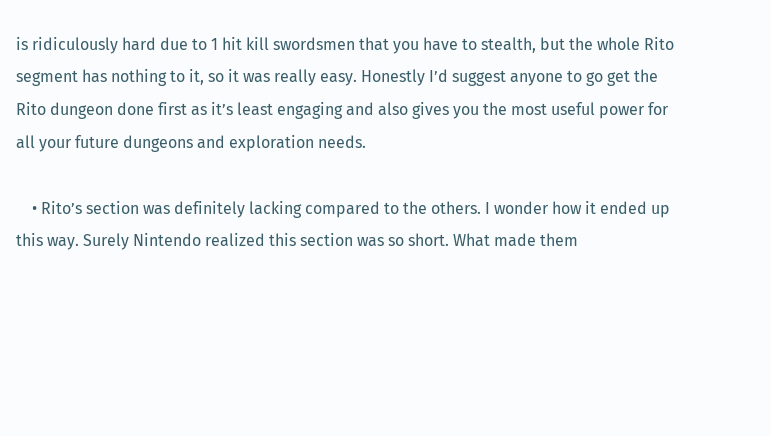is ridiculously hard due to 1 hit kill swordsmen that you have to stealth, but the whole Rito segment has nothing to it, so it was really easy. Honestly I’d suggest anyone to go get the Rito dungeon done first as it’s least engaging and also gives you the most useful power for all your future dungeons and exploration needs.

    • Rito’s section was definitely lacking compared to the others. I wonder how it ended up this way. Surely Nintendo realized this section was so short. What made them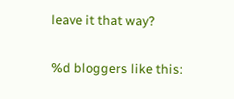leave it that way?

%d bloggers like this: